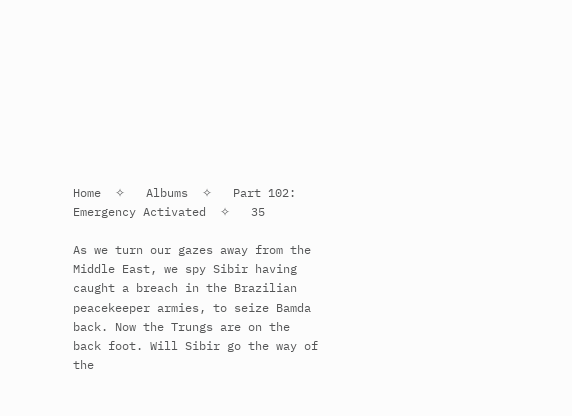Home  ✧   Albums  ✧   Part 102: Emergency Activated  ✧   35

As we turn our gazes away from the Middle East, we spy Sibir having caught a breach in the Brazilian peacekeeper armies, to seize Bamda back. Now the Trungs are on the back foot. Will Sibir go the way of the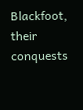Blackfoot, their conquests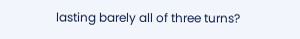lasting barely all of three turns?